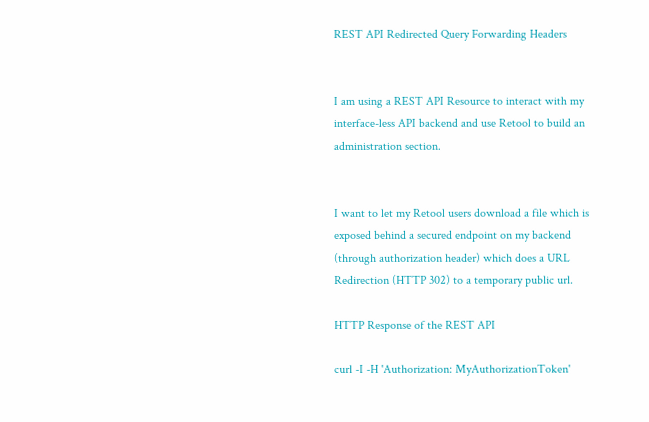REST API Redirected Query Forwarding Headers


I am using a REST API Resource to interact with my interface-less API backend and use Retool to build an administration section.


I want to let my Retool users download a file which is exposed behind a secured endpoint on my backend (through authorization header) which does a URL Redirection (HTTP 302) to a temporary public url.

HTTP Response of the REST API

curl -I -H 'Authorization: MyAuthorizationToken'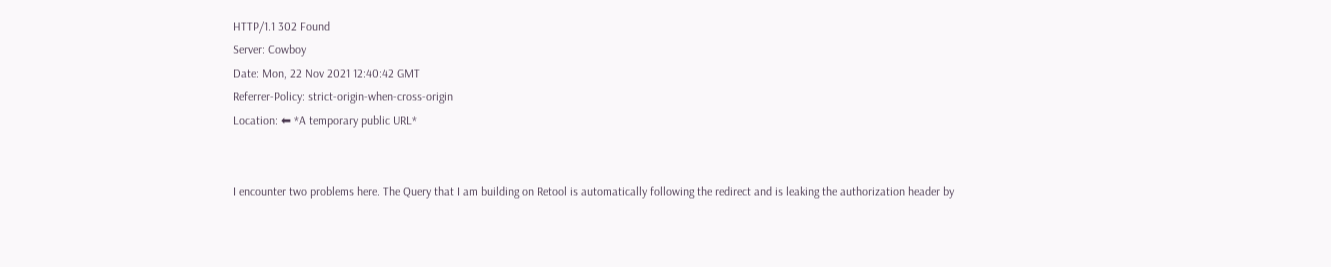HTTP/1.1 302 Found
Server: Cowboy
Date: Mon, 22 Nov 2021 12:40:42 GMT
Referrer-Policy: strict-origin-when-cross-origin
Location: ⬅ *A temporary public URL*


I encounter two problems here. The Query that I am building on Retool is automatically following the redirect and is leaking the authorization header by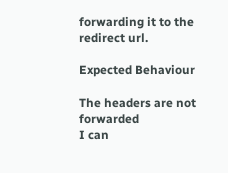forwarding it to the redirect url.

Expected Behaviour

The headers are not forwarded
I can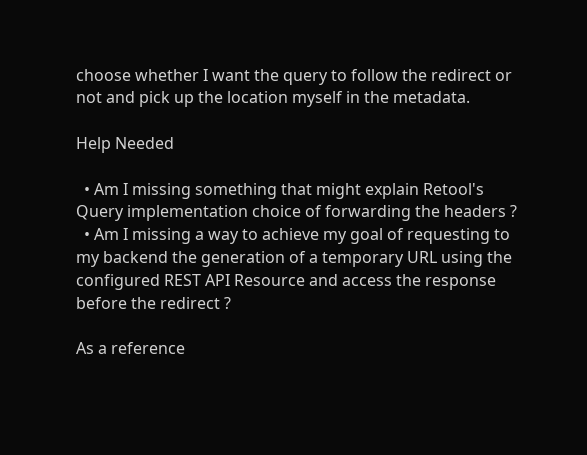choose whether I want the query to follow the redirect or not and pick up the location myself in the metadata.

Help Needed

  • Am I missing something that might explain Retool's Query implementation choice of forwarding the headers ?
  • Am I missing a way to achieve my goal of requesting to my backend the generation of a temporary URL using the configured REST API Resource and access the response before the redirect ?

As a reference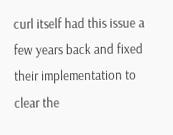curl itself had this issue a few years back and fixed their implementation to clear the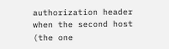authorization header when the second host (the one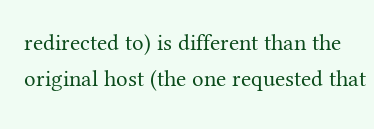redirected to) is different than the original host (the one requested that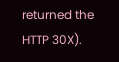returned the HTTP 30X).